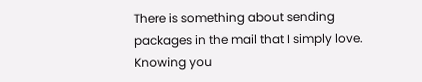There is something about sending packages in the mail that I simply love. Knowing you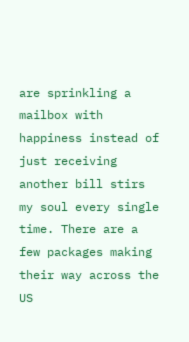are sprinkling a mailbox with happiness instead of just receiving another bill stirs my soul every single time. There are a few packages making their way across the US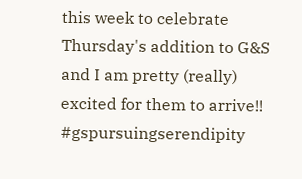this week to celebrate Thursday's addition to G&S and I am pretty (really) excited for them to arrive!!  #gspursuingserendipity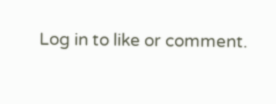Log in to like or comment.